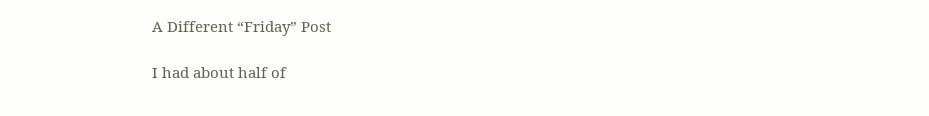A Different “Friday” Post

I had about half of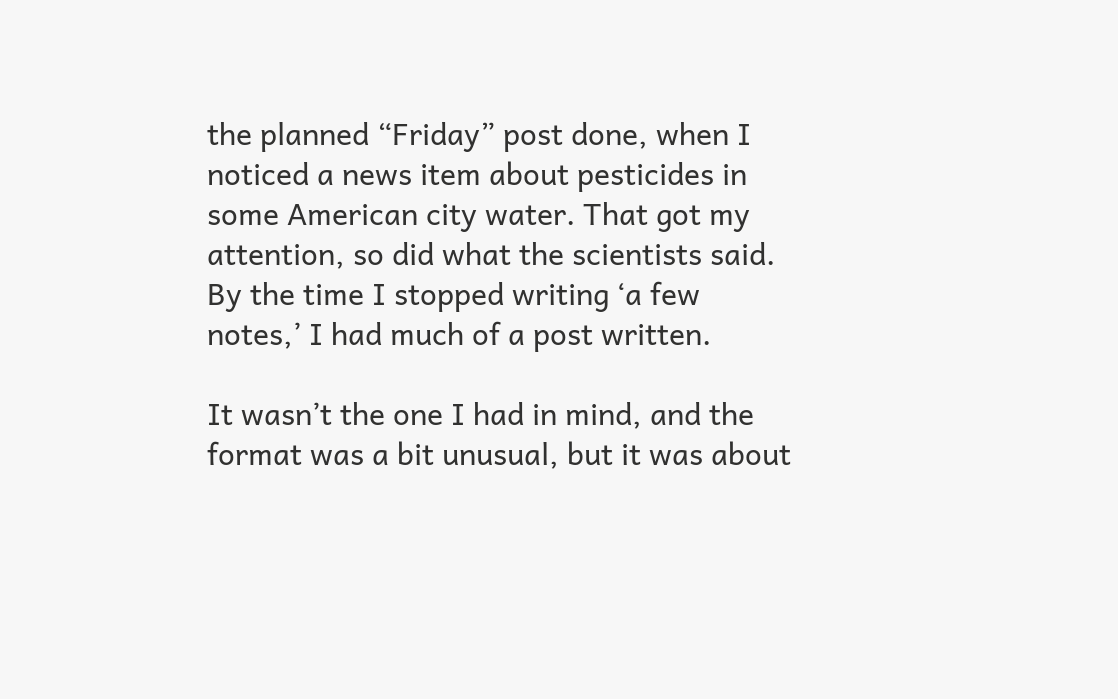the planned “Friday” post done, when I noticed a news item about pesticides in some American city water. That got my attention, so did what the scientists said. By the time I stopped writing ‘a few notes,’ I had much of a post written.

It wasn’t the one I had in mind, and the format was a bit unusual, but it was about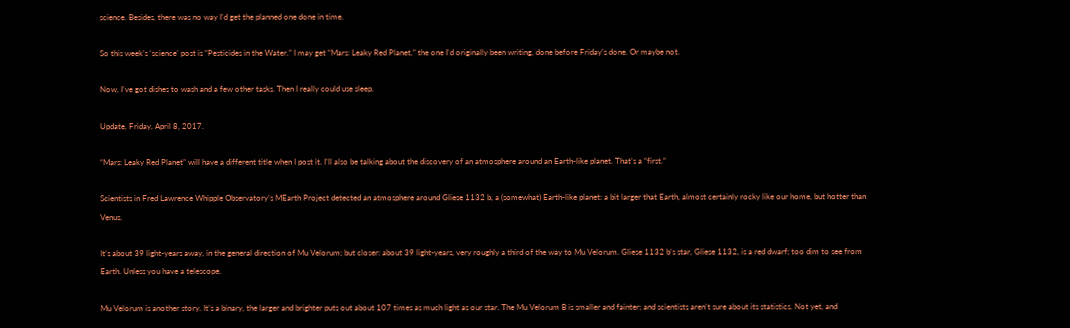science. Besides, there was no way I’d get the planned one done in time.

So this week’s ‘science’ post is “Pesticides in the Water.” I may get “Mars: Leaky Red Planet,” the one I’d originally been writing, done before Friday’s done. Or maybe not.

Now, I’ve got dishes to wash and a few other tasks. Then I really could use sleep.

Update, Friday, April 8, 2017.

“Mars: Leaky Red Planet” will have a different title when I post it. I’ll also be talking about the discovery of an atmosphere around an Earth-like planet. That’s a “first.”

Scientists in Fred Lawrence Whipple Observatory’s MEarth Project detected an atmosphere around Gliese 1132 b, a (somewhat) Earth-like planet: a bit larger that Earth, almost certainly rocky like our home, but hotter than Venus.

It’s about 39 light-years away, in the general direction of Mu Velorum; but closer: about 39 light-years, very roughly a third of the way to Mu Velorum. Gliese 1132 b’s star, Gliese 1132, is a red dwarf; too dim to see from Earth. Unless you have a telescope.

Mu Velorum is another story. It’s a binary, the larger and brighter puts out about 107 times as much light as our star. The Mu Velorum B is smaller and fainter; and scientists aren’t sure about its statistics. Not yet, and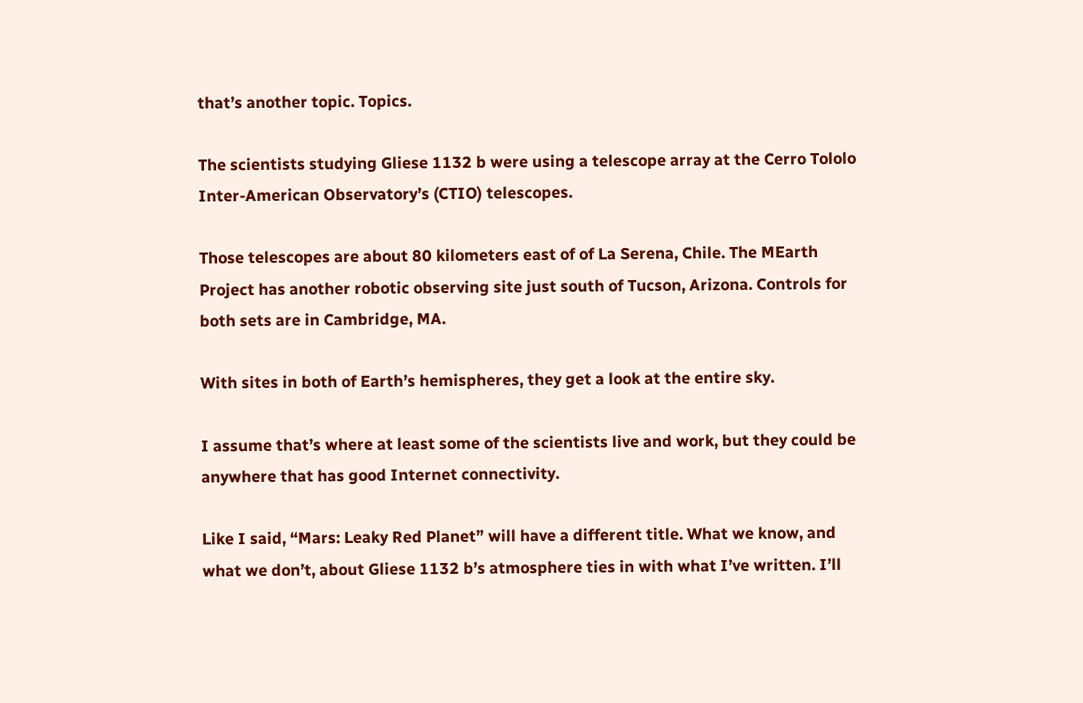that’s another topic. Topics.

The scientists studying Gliese 1132 b were using a telescope array at the Cerro Tololo Inter-American Observatory’s (CTIO) telescopes.

Those telescopes are about 80 kilometers east of of La Serena, Chile. The MEarth Project has another robotic observing site just south of Tucson, Arizona. Controls for both sets are in Cambridge, MA.

With sites in both of Earth’s hemispheres, they get a look at the entire sky.

I assume that’s where at least some of the scientists live and work, but they could be anywhere that has good Internet connectivity.

Like I said, “Mars: Leaky Red Planet” will have a different title. What we know, and what we don’t, about Gliese 1132 b’s atmosphere ties in with what I’ve written. I’ll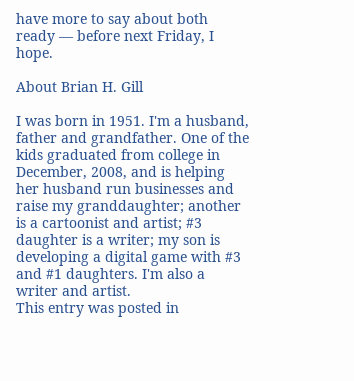have more to say about both ready — before next Friday, I hope.

About Brian H. Gill

I was born in 1951. I'm a husband, father and grandfather. One of the kids graduated from college in December, 2008, and is helping her husband run businesses and raise my granddaughter; another is a cartoonist and artist; #3 daughter is a writer; my son is developing a digital game with #3 and #1 daughters. I'm also a writer and artist.
This entry was posted in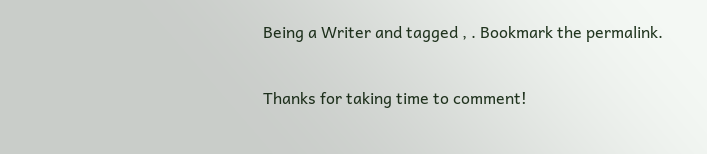Being a Writer and tagged , . Bookmark the permalink.

Thanks for taking time to comment!